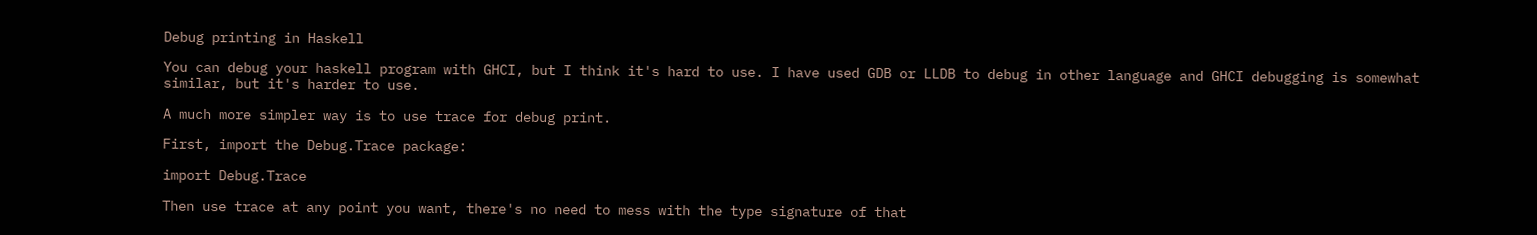Debug printing in Haskell

You can debug your haskell program with GHCI, but I think it's hard to use. I have used GDB or LLDB to debug in other language and GHCI debugging is somewhat similar, but it's harder to use.

A much more simpler way is to use trace for debug print.

First, import the Debug.Trace package:

import Debug.Trace

Then use trace at any point you want, there's no need to mess with the type signature of that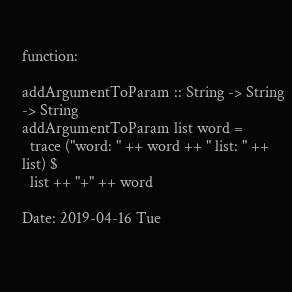function:

addArgumentToParam :: String -> String -> String
addArgumentToParam list word =
  trace ("word: " ++ word ++ " list: " ++ list) $
  list ++ "+" ++ word

Date: 2019-04-16 Tue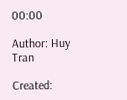00:00

Author: Huy Tran

Created: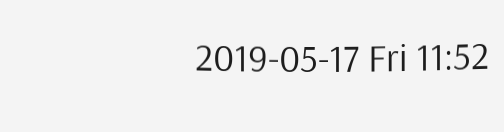2019-05-17 Fri 11:52